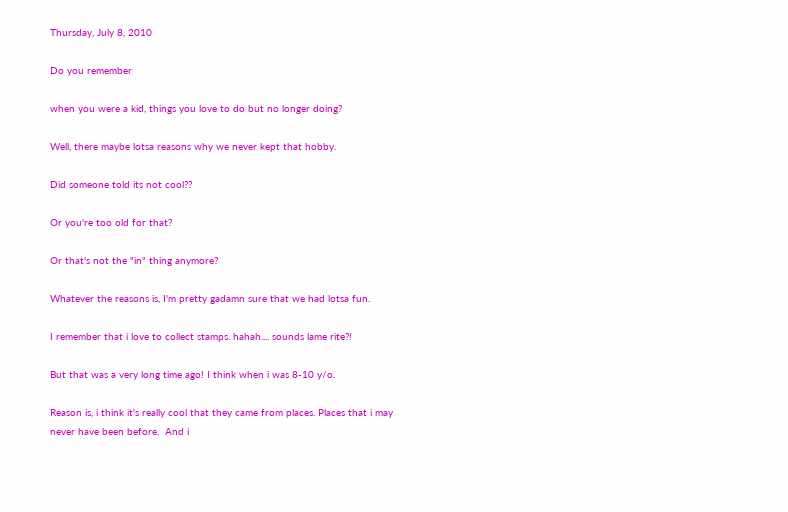Thursday, July 8, 2010

Do you remember

when you were a kid, things you love to do but no longer doing?

Well, there maybe lotsa reasons why we never kept that hobby.

Did someone told its not cool??

Or you're too old for that?

Or that's not the "in" thing anymore?

Whatever the reasons is, I'm pretty gadamn sure that we had lotsa fun.

I remember that i love to collect stamps. hahah.... sounds lame rite?!

But that was a very long time ago! I think when i was 8-10 y/o.

Reason is, i think it's really cool that they came from places. Places that i may never have been before.  And i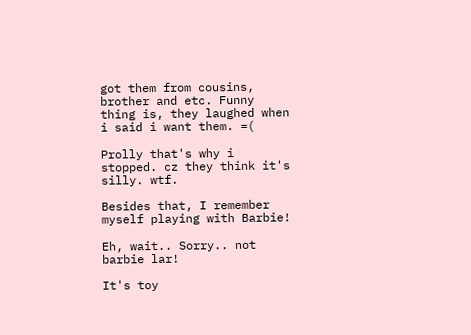got them from cousins, brother and etc. Funny thing is, they laughed when i said i want them. =(

Prolly that's why i stopped. cz they think it's silly. wtf.

Besides that, I remember myself playing with Barbie!

Eh, wait.. Sorry.. not barbie lar!

It's toy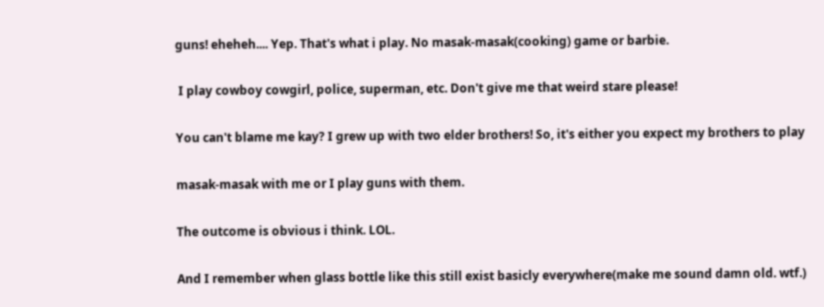guns! eheheh.... Yep. That's what i play. No masak-masak(cooking) game or barbie.

 I play cowboy cowgirl, police, superman, etc. Don't give me that weird stare please!

You can't blame me kay? I grew up with two elder brothers! So, it's either you expect my brothers to play

masak-masak with me or I play guns with them.

The outcome is obvious i think. LOL.

And I remember when glass bottle like this still exist basicly everywhere(make me sound damn old. wtf.)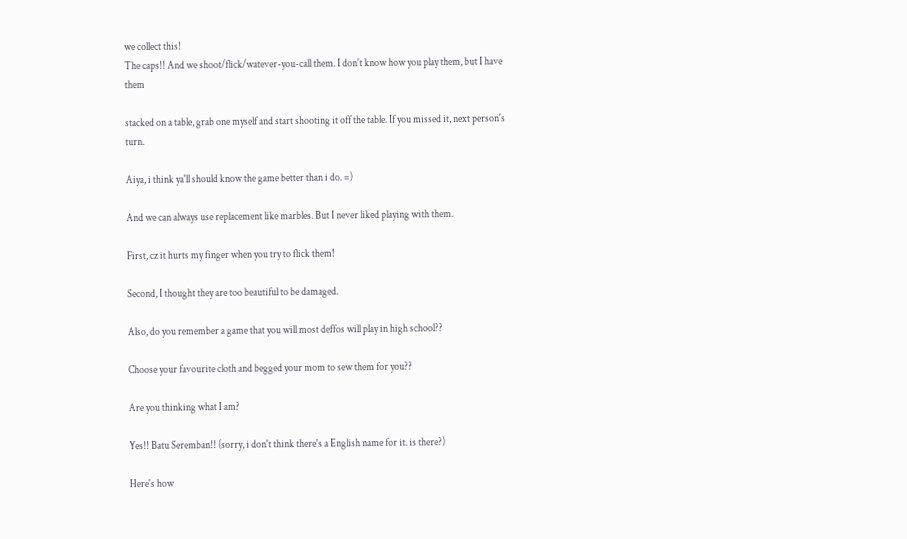we collect this!
The caps!! And we shoot/flick/watever-you-call them. I don't know how you play them, but I have them

stacked on a table, grab one myself and start shooting it off the table. If you missed it, next person's turn.

Aiya, i think ya'll should know the game better than i do. =)

And we can always use replacement like marbles. But I never liked playing with them.

First, cz it hurts my finger when you try to flick them!

Second, I thought they are too beautiful to be damaged.

Also, do you remember a game that you will most deffos will play in high school??

Choose your favourite cloth and begged your mom to sew them for you??

Are you thinking what I am?

Yes!! Batu Seremban!! (sorry, i don't think there's a English name for it. is there?)

Here's how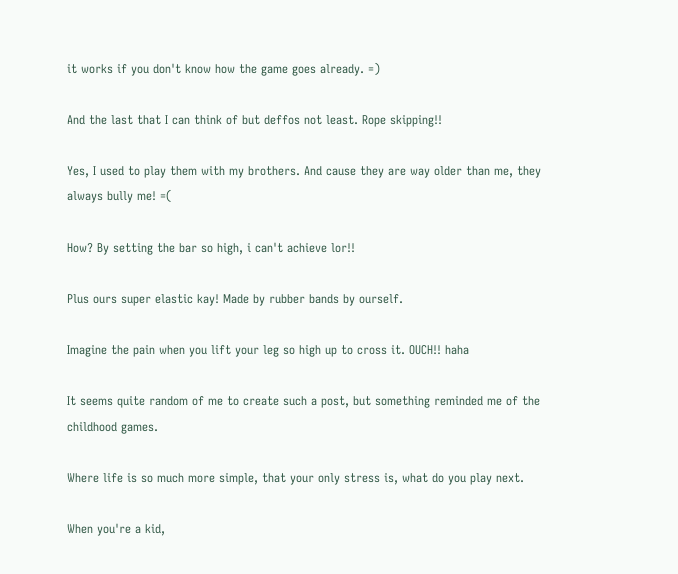it works if you don't know how the game goes already. =)

And the last that I can think of but deffos not least. Rope skipping!!

Yes, I used to play them with my brothers. And cause they are way older than me, they always bully me! =(

How? By setting the bar so high, i can't achieve lor!!

Plus ours super elastic kay! Made by rubber bands by ourself.

Imagine the pain when you lift your leg so high up to cross it. OUCH!! haha

It seems quite random of me to create such a post, but something reminded me of the childhood games.

Where life is so much more simple, that your only stress is, what do you play next.

When you're a kid,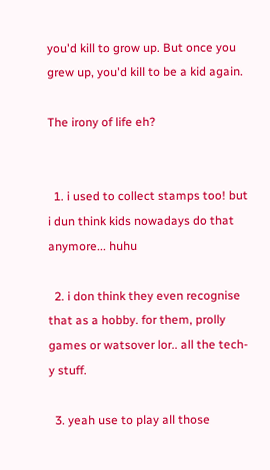you'd kill to grow up. But once you grew up, you'd kill to be a kid again.

The irony of life eh?


  1. i used to collect stamps too! but i dun think kids nowadays do that anymore... huhu

  2. i don think they even recognise that as a hobby. for them, prolly games or watsover lor.. all the tech-y stuff.

  3. yeah use to play all those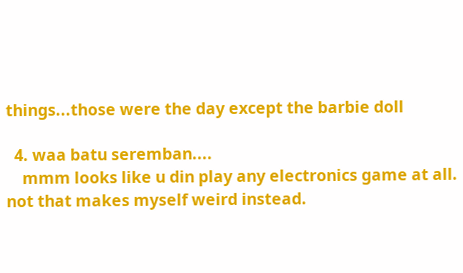things...those were the day except the barbie doll

  4. waa batu seremban....
    mmm looks like u din play any electronics game at all. not that makes myself weird instead.